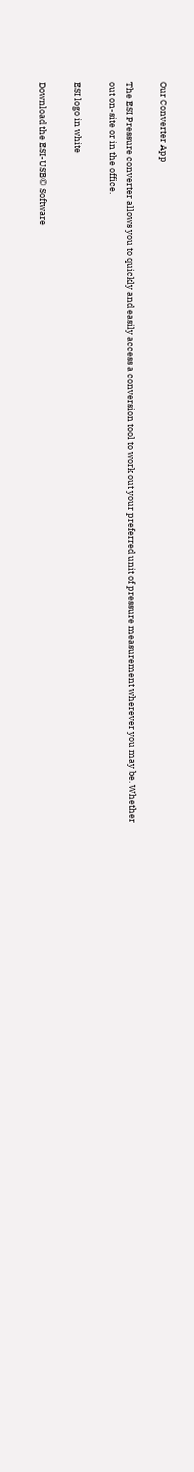Our Converter App

The ESI Pressure converter allows you to quickly and easily access a conversion tool to work out your preferred unit of pressure measurement wherever you may be. Whether out on-site or in the office.

ESI logo in white

Download the ESI-USB© Software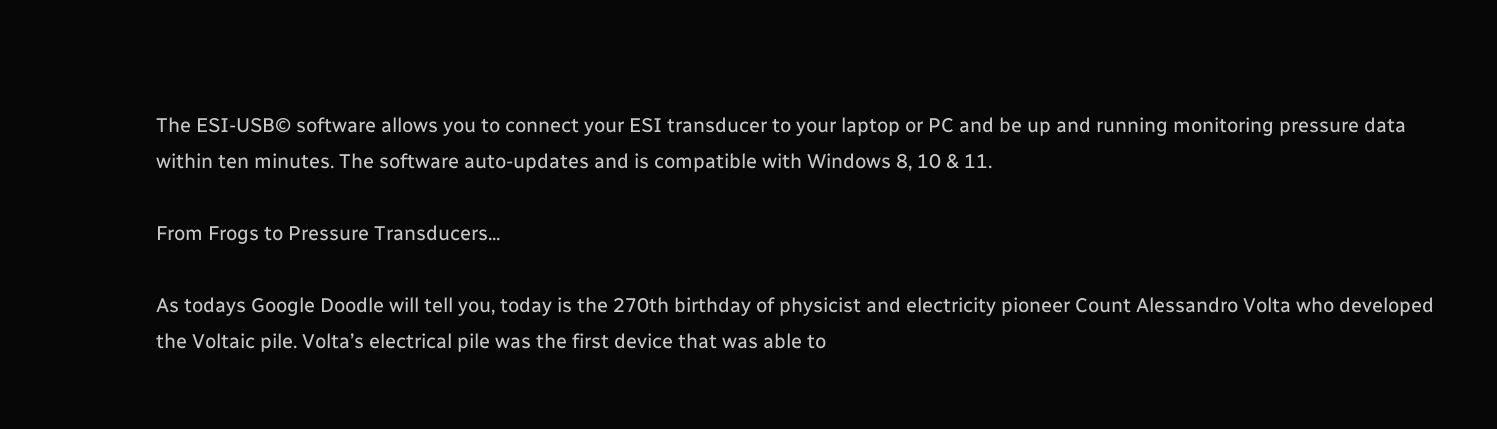The ESI-USB© software allows you to connect your ESI transducer to your laptop or PC and be up and running monitoring pressure data within ten minutes. The software auto-updates and is compatible with Windows 8, 10 & 11.

From Frogs to Pressure Transducers...

As todays Google Doodle will tell you, today is the 270th birthday of physicist and electricity pioneer Count Alessandro Volta who developed the Voltaic pile. Volta’s electrical pile was the first device that was able to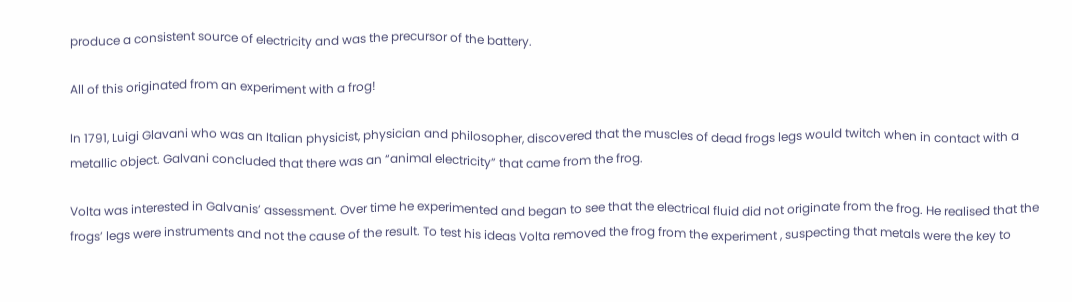produce a consistent source of electricity and was the precursor of the battery.

All of this originated from an experiment with a frog!

In 1791, Luigi Glavani who was an Italian physicist, physician and philosopher, discovered that the muscles of dead frogs legs would twitch when in contact with a metallic object. Galvani concluded that there was an “animal electricity” that came from the frog.

Volta was interested in Galvanis’ assessment. Over time he experimented and began to see that the electrical fluid did not originate from the frog. He realised that the frogs’ legs were instruments and not the cause of the result. To test his ideas Volta removed the frog from the experiment , suspecting that metals were the key to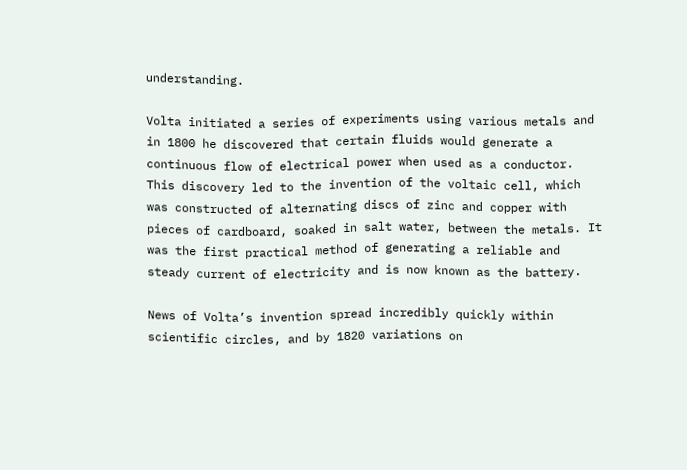understanding.

Volta initiated a series of experiments using various metals and in 1800 he discovered that certain fluids would generate a continuous flow of electrical power when used as a conductor. This discovery led to the invention of the voltaic cell, which was constructed of alternating discs of zinc and copper with pieces of cardboard, soaked in salt water, between the metals. It was the first practical method of generating a reliable and steady current of electricity and is now known as the battery.

News of Volta’s invention spread incredibly quickly within scientific circles, and by 1820 variations on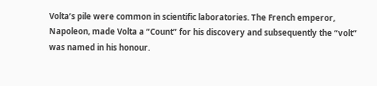Volta’s pile were common in scientific laboratories. The French emperor, Napoleon, made Volta a “Count” for his discovery and subsequently the “volt” was named in his honour.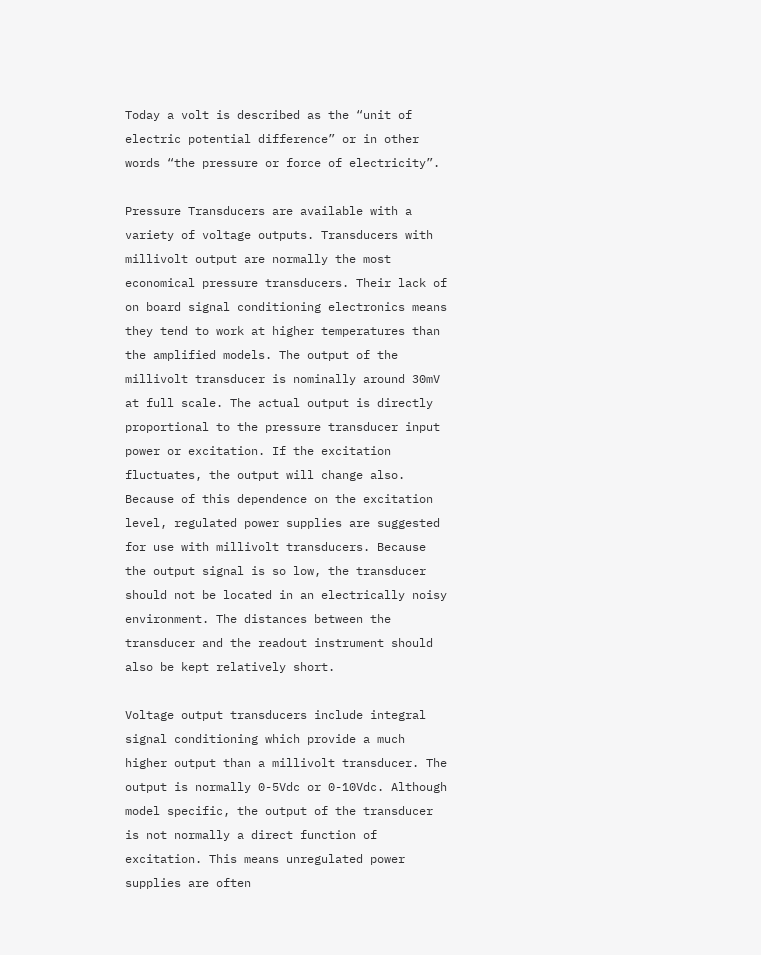Today a volt is described as the “unit of electric potential difference” or in other words “the pressure or force of electricity”.

Pressure Transducers are available with a variety of voltage outputs. Transducers with millivolt output are normally the most economical pressure transducers. Their lack of on board signal conditioning electronics means they tend to work at higher temperatures than the amplified models. The output of the millivolt transducer is nominally around 30mV at full scale. The actual output is directly proportional to the pressure transducer input power or excitation. If the excitation fluctuates, the output will change also. Because of this dependence on the excitation level, regulated power supplies are suggested for use with millivolt transducers. Because the output signal is so low, the transducer should not be located in an electrically noisy environment. The distances between the transducer and the readout instrument should also be kept relatively short.

Voltage output transducers include integral signal conditioning which provide a much higher output than a millivolt transducer. The output is normally 0-5Vdc or 0-10Vdc. Although model specific, the output of the transducer is not normally a direct function of excitation. This means unregulated power supplies are often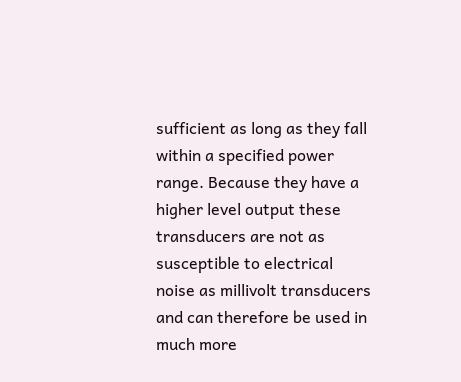sufficient as long as they fall within a specified power range. Because they have a higher level output these transducers are not as susceptible to electrical noise as millivolt transducers and can therefore be used in much more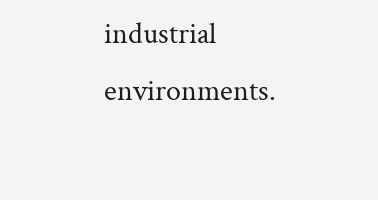industrial environments.